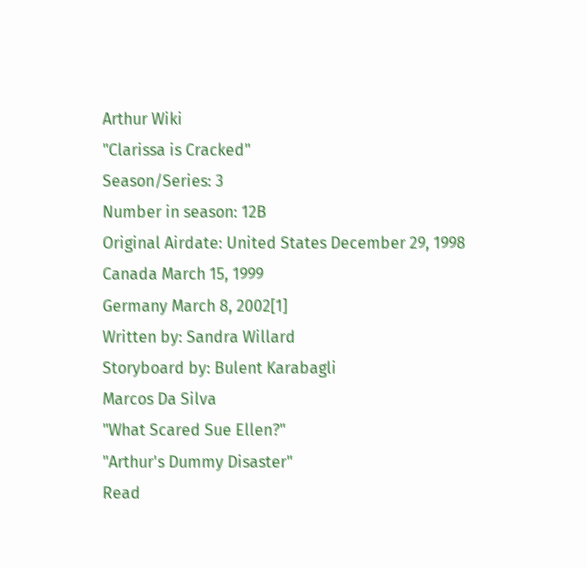Arthur Wiki
"Clarissa is Cracked"
Season/Series: 3
Number in season: 12B
Original Airdate: United States December 29, 1998
Canada March 15, 1999
Germany March 8, 2002[1]
Written by: Sandra Willard
Storyboard by: Bulent Karabagli
Marcos Da Silva
"What Scared Sue Ellen?"
"Arthur's Dummy Disaster"
Read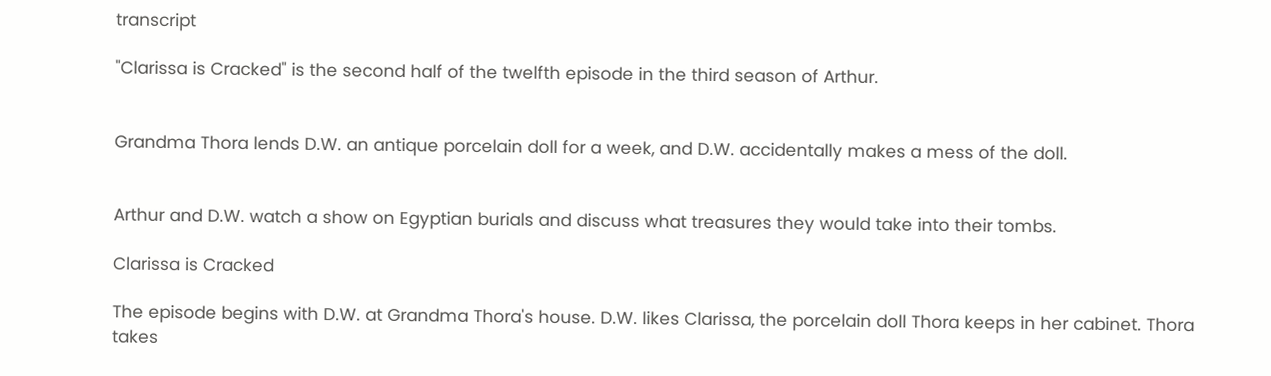transcript

"Clarissa is Cracked" is the second half of the twelfth episode in the third season of Arthur.


Grandma Thora lends D.W. an antique porcelain doll for a week, and D.W. accidentally makes a mess of the doll.


Arthur and D.W. watch a show on Egyptian burials and discuss what treasures they would take into their tombs.

Clarissa is Cracked

The episode begins with D.W. at Grandma Thora's house. D.W. likes Clarissa, the porcelain doll Thora keeps in her cabinet. Thora takes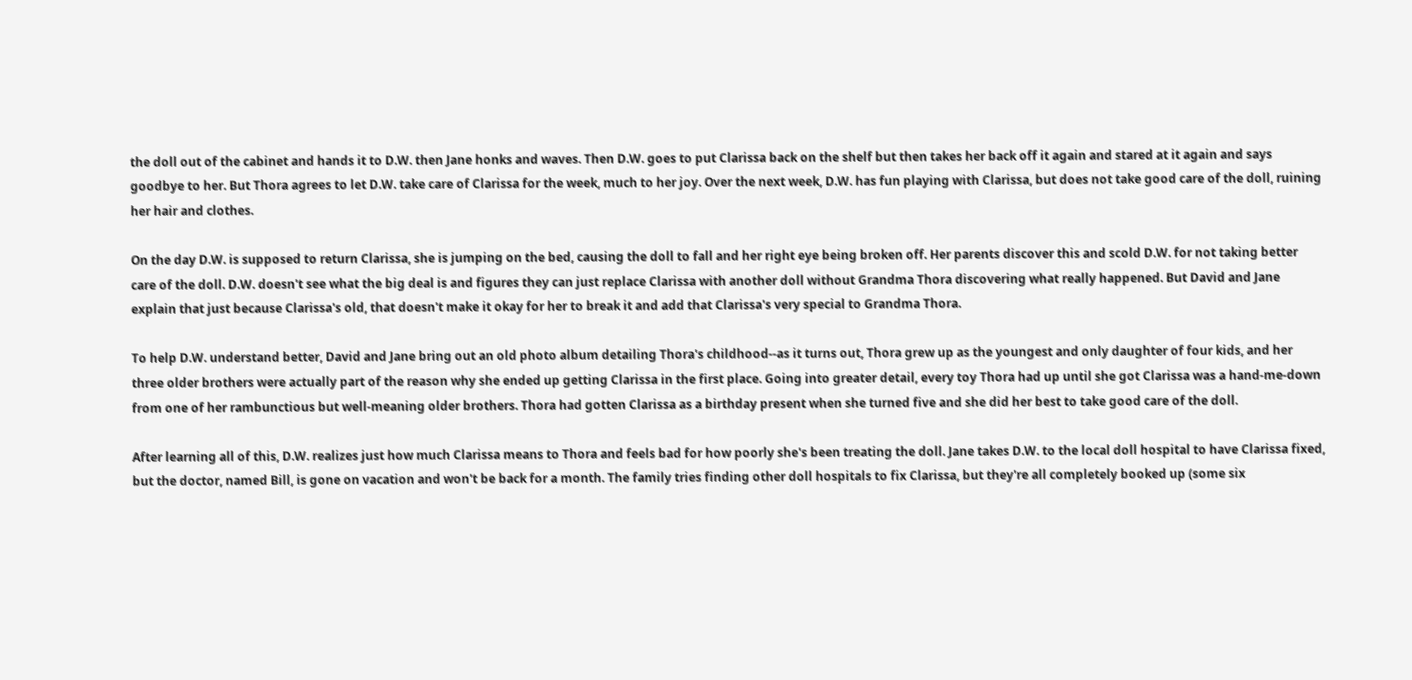the doll out of the cabinet and hands it to D.W. then Jane honks and waves. Then D.W. goes to put Clarissa back on the shelf but then takes her back off it again and stared at it again and says goodbye to her. But Thora agrees to let D.W. take care of Clarissa for the week, much to her joy. Over the next week, D.W. has fun playing with Clarissa, but does not take good care of the doll, ruining her hair and clothes.

On the day D.W. is supposed to return Clarissa, she is jumping on the bed, causing the doll to fall and her right eye being broken off. Her parents discover this and scold D.W. for not taking better care of the doll. D.W. doesn't see what the big deal is and figures they can just replace Clarissa with another doll without Grandma Thora discovering what really happened. But David and Jane explain that just because Clarissa's old, that doesn't make it okay for her to break it and add that Clarissa's very special to Grandma Thora.

To help D.W. understand better, David and Jane bring out an old photo album detailing Thora's childhood--as it turns out, Thora grew up as the youngest and only daughter of four kids, and her three older brothers were actually part of the reason why she ended up getting Clarissa in the first place. Going into greater detail, every toy Thora had up until she got Clarissa was a hand-me-down from one of her rambunctious but well-meaning older brothers. Thora had gotten Clarissa as a birthday present when she turned five and she did her best to take good care of the doll.

After learning all of this, D.W. realizes just how much Clarissa means to Thora and feels bad for how poorly she's been treating the doll. Jane takes D.W. to the local doll hospital to have Clarissa fixed, but the doctor, named Bill, is gone on vacation and won't be back for a month. The family tries finding other doll hospitals to fix Clarissa, but they're all completely booked up (some six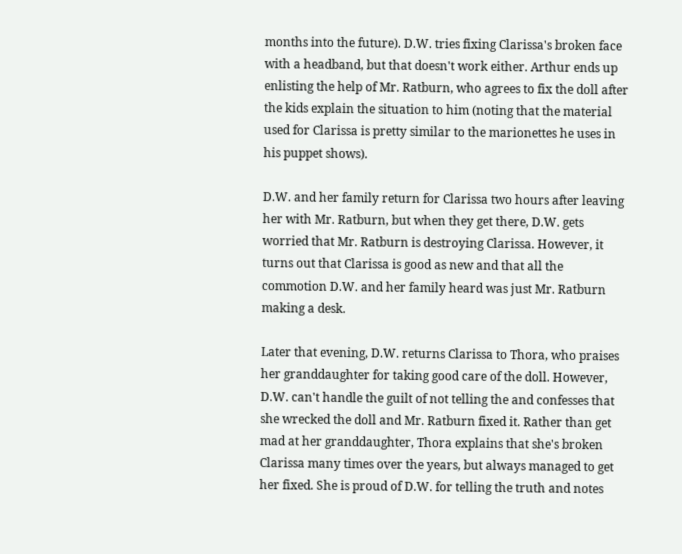months into the future). D.W. tries fixing Clarissa's broken face with a headband, but that doesn't work either. Arthur ends up enlisting the help of Mr. Ratburn, who agrees to fix the doll after the kids explain the situation to him (noting that the material used for Clarissa is pretty similar to the marionettes he uses in his puppet shows).

D.W. and her family return for Clarissa two hours after leaving her with Mr. Ratburn, but when they get there, D.W. gets worried that Mr. Ratburn is destroying Clarissa. However, it turns out that Clarissa is good as new and that all the commotion D.W. and her family heard was just Mr. Ratburn making a desk.

Later that evening, D.W. returns Clarissa to Thora, who praises her granddaughter for taking good care of the doll. However, D.W. can't handle the guilt of not telling the and confesses that she wrecked the doll and Mr. Ratburn fixed it. Rather than get mad at her granddaughter, Thora explains that she's broken Clarissa many times over the years, but always managed to get her fixed. She is proud of D.W. for telling the truth and notes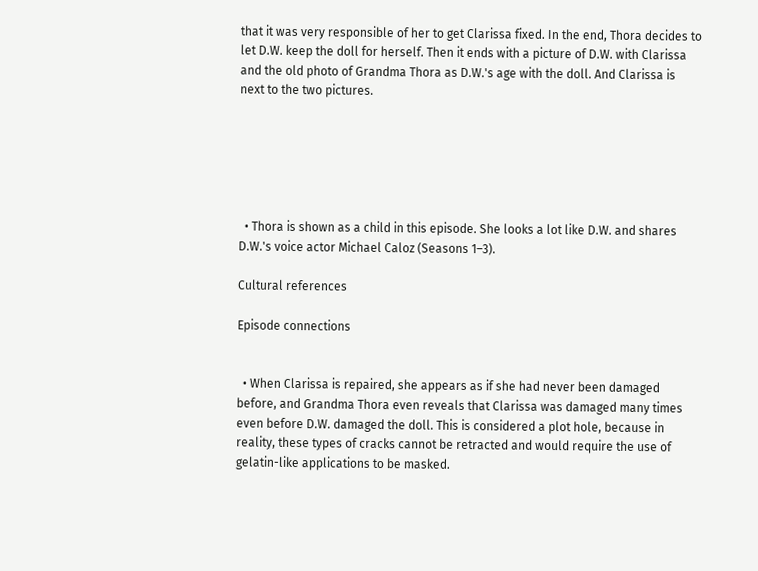that it was very responsible of her to get Clarissa fixed. In the end, Thora decides to let D.W. keep the doll for herself. Then it ends with a picture of D.W. with Clarissa and the old photo of Grandma Thora as D.W.'s age with the doll. And Clarissa is next to the two pictures.






  • Thora is shown as a child in this episode. She looks a lot like D.W. and shares D.W.'s voice actor Michael Caloz (Seasons 1–3).

Cultural references

Episode connections


  • When Clarissa is repaired, she appears as if she had never been damaged before, and Grandma Thora even reveals that Clarissa was damaged many times even before D.W. damaged the doll. This is considered a plot hole, because in reality, these types of cracks cannot be retracted and would require the use of gelatin-like applications to be masked.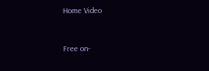Home Video


Free on-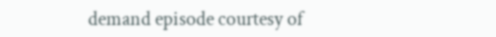demand episode courtesy of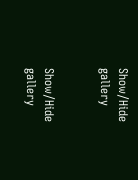Show/Hide gallery


Show/Hide gallery